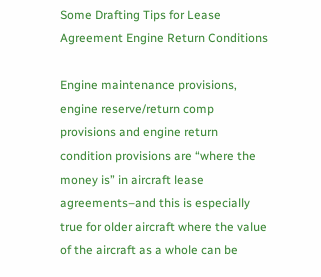Some Drafting Tips for Lease Agreement Engine Return Conditions

Engine maintenance provisions, engine reserve/return comp provisions and engine return condition provisions are “where the money is” in aircraft lease agreements–and this is especially true for older aircraft where the value of the aircraft as a whole can be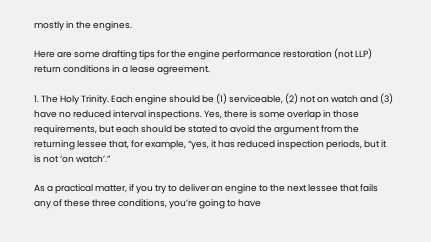mostly in the engines.

Here are some drafting tips for the engine performance restoration (not LLP) return conditions in a lease agreement.

1. The Holy Trinity. Each engine should be (1) serviceable, (2) not on watch and (3) have no reduced interval inspections. Yes, there is some overlap in those requirements, but each should be stated to avoid the argument from the returning lessee that, for example, “yes, it has reduced inspection periods, but it is not ‘on watch’.”

As a practical matter, if you try to deliver an engine to the next lessee that fails any of these three conditions, you’re going to have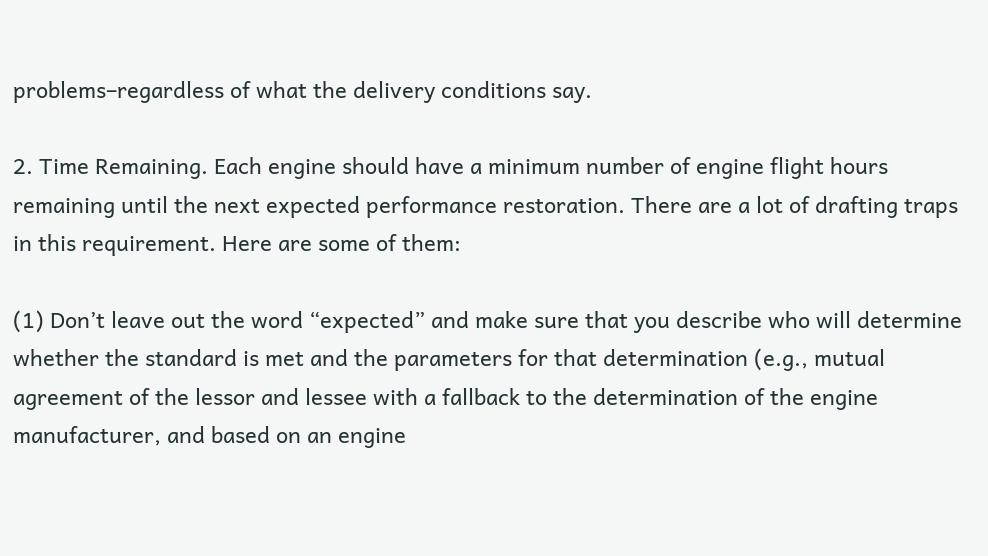problems–regardless of what the delivery conditions say.

2. Time Remaining. Each engine should have a minimum number of engine flight hours remaining until the next expected performance restoration. There are a lot of drafting traps in this requirement. Here are some of them:

(1) Don’t leave out the word “expected” and make sure that you describe who will determine whether the standard is met and the parameters for that determination (e.g., mutual agreement of the lessor and lessee with a fallback to the determination of the engine manufacturer, and based on an engine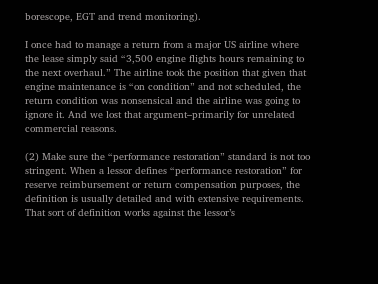borescope, EGT and trend monitoring).

I once had to manage a return from a major US airline where the lease simply said “3,500 engine flights hours remaining to the next overhaul.” The airline took the position that given that engine maintenance is “on condition” and not scheduled, the return condition was nonsensical and the airline was going to ignore it. And we lost that argument–primarily for unrelated commercial reasons.

(2) Make sure the “performance restoration” standard is not too stringent. When a lessor defines “performance restoration” for reserve reimbursement or return compensation purposes, the definition is usually detailed and with extensive requirements. That sort of definition works against the lessor’s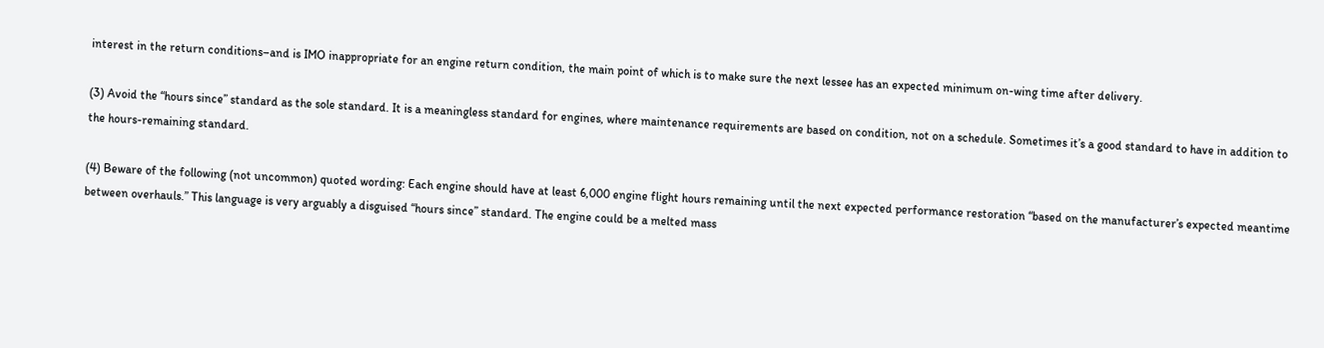interest in the return conditions–and is IMO inappropriate for an engine return condition, the main point of which is to make sure the next lessee has an expected minimum on-wing time after delivery.

(3) Avoid the “hours since” standard as the sole standard. It is a meaningless standard for engines, where maintenance requirements are based on condition, not on a schedule. Sometimes it’s a good standard to have in addition to the hours-remaining standard.

(4) Beware of the following (not uncommon) quoted wording: Each engine should have at least 6,000 engine flight hours remaining until the next expected performance restoration “based on the manufacturer’s expected meantime between overhauls.” This language is very arguably a disguised “hours since” standard. The engine could be a melted mass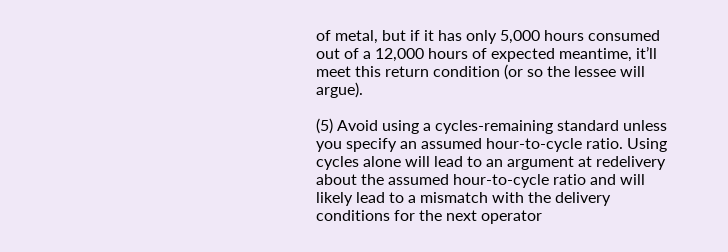of metal, but if it has only 5,000 hours consumed out of a 12,000 hours of expected meantime, it’ll meet this return condition (or so the lessee will argue).

(5) Avoid using a cycles-remaining standard unless you specify an assumed hour-to-cycle ratio. Using cycles alone will lead to an argument at redelivery about the assumed hour-to-cycle ratio and will likely lead to a mismatch with the delivery conditions for the next operator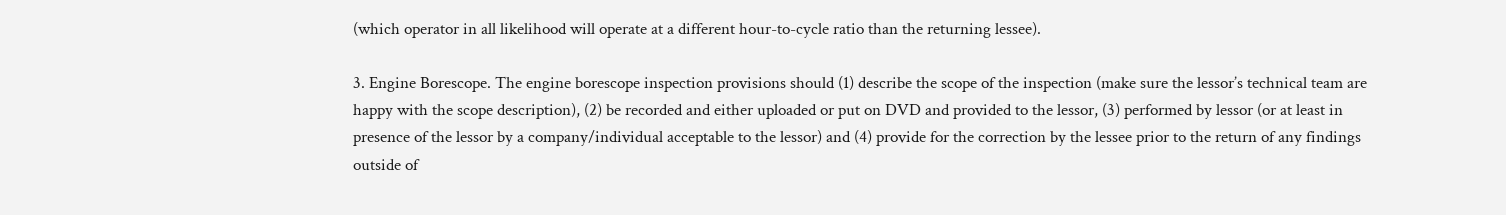(which operator in all likelihood will operate at a different hour-to-cycle ratio than the returning lessee).

3. Engine Borescope. The engine borescope inspection provisions should (1) describe the scope of the inspection (make sure the lessor’s technical team are happy with the scope description), (2) be recorded and either uploaded or put on DVD and provided to the lessor, (3) performed by lessor (or at least in presence of the lessor by a company/individual acceptable to the lessor) and (4) provide for the correction by the lessee prior to the return of any findings outside of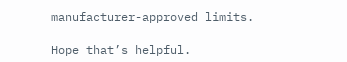manufacturer-approved limits.

Hope that’s helpful.